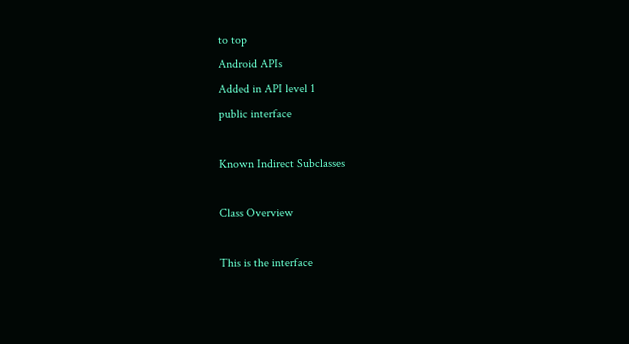to top
Android APIs
Added in API level 1
public interface

Known Indirect Subclasses

Class Overview

This is the interface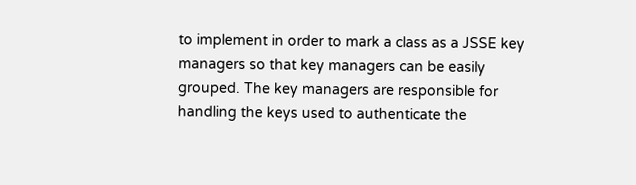to implement in order to mark a class as a JSSE key managers so that key managers can be easily grouped. The key managers are responsible for handling the keys used to authenticate the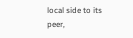local side to its peer,